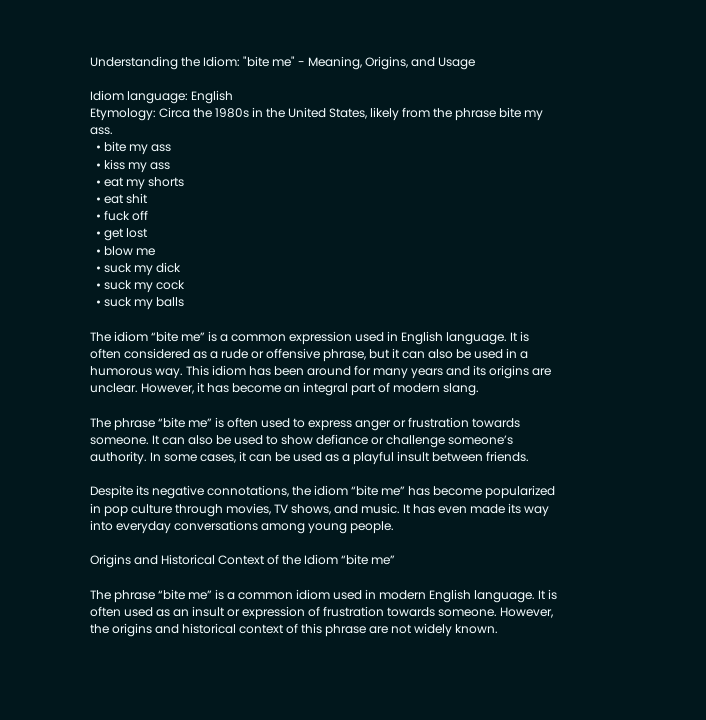Understanding the Idiom: "bite me" - Meaning, Origins, and Usage

Idiom language: English
Etymology: Circa the 1980s in the United States, likely from the phrase bite my ass.
  • bite my ass
  • kiss my ass
  • eat my shorts
  • eat shit
  • fuck off
  • get lost
  • blow me
  • suck my dick
  • suck my cock
  • suck my balls

The idiom “bite me” is a common expression used in English language. It is often considered as a rude or offensive phrase, but it can also be used in a humorous way. This idiom has been around for many years and its origins are unclear. However, it has become an integral part of modern slang.

The phrase “bite me” is often used to express anger or frustration towards someone. It can also be used to show defiance or challenge someone’s authority. In some cases, it can be used as a playful insult between friends.

Despite its negative connotations, the idiom “bite me” has become popularized in pop culture through movies, TV shows, and music. It has even made its way into everyday conversations among young people.

Origins and Historical Context of the Idiom “bite me”

The phrase “bite me” is a common idiom used in modern English language. It is often used as an insult or expression of frustration towards someone. However, the origins and historical context of this phrase are not widely known.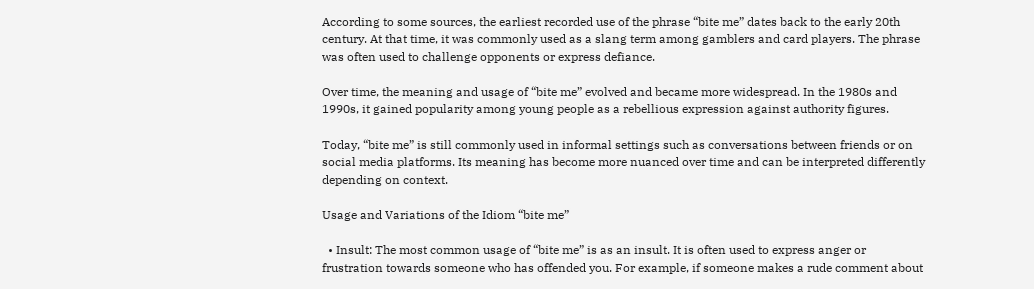According to some sources, the earliest recorded use of the phrase “bite me” dates back to the early 20th century. At that time, it was commonly used as a slang term among gamblers and card players. The phrase was often used to challenge opponents or express defiance.

Over time, the meaning and usage of “bite me” evolved and became more widespread. In the 1980s and 1990s, it gained popularity among young people as a rebellious expression against authority figures.

Today, “bite me” is still commonly used in informal settings such as conversations between friends or on social media platforms. Its meaning has become more nuanced over time and can be interpreted differently depending on context.

Usage and Variations of the Idiom “bite me”

  • Insult: The most common usage of “bite me” is as an insult. It is often used to express anger or frustration towards someone who has offended you. For example, if someone makes a rude comment about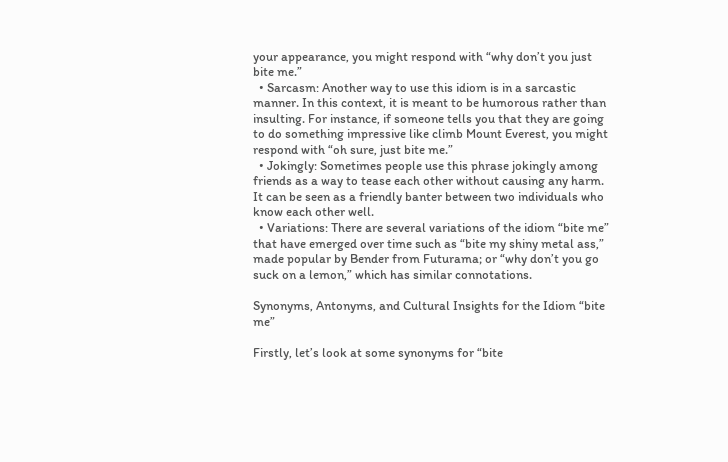your appearance, you might respond with “why don’t you just bite me.”
  • Sarcasm: Another way to use this idiom is in a sarcastic manner. In this context, it is meant to be humorous rather than insulting. For instance, if someone tells you that they are going to do something impressive like climb Mount Everest, you might respond with “oh sure, just bite me.”
  • Jokingly: Sometimes people use this phrase jokingly among friends as a way to tease each other without causing any harm. It can be seen as a friendly banter between two individuals who know each other well.
  • Variations: There are several variations of the idiom “bite me” that have emerged over time such as “bite my shiny metal ass,” made popular by Bender from Futurama; or “why don’t you go suck on a lemon,” which has similar connotations.

Synonyms, Antonyms, and Cultural Insights for the Idiom “bite me”

Firstly, let’s look at some synonyms for “bite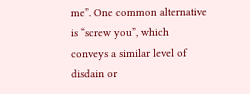me”. One common alternative is “screw you”, which conveys a similar level of disdain or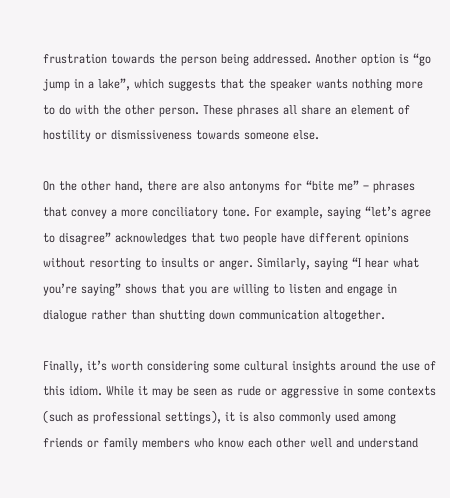frustration towards the person being addressed. Another option is “go jump in a lake”, which suggests that the speaker wants nothing more to do with the other person. These phrases all share an element of hostility or dismissiveness towards someone else.

On the other hand, there are also antonyms for “bite me” – phrases that convey a more conciliatory tone. For example, saying “let’s agree to disagree” acknowledges that two people have different opinions without resorting to insults or anger. Similarly, saying “I hear what you’re saying” shows that you are willing to listen and engage in dialogue rather than shutting down communication altogether.

Finally, it’s worth considering some cultural insights around the use of this idiom. While it may be seen as rude or aggressive in some contexts (such as professional settings), it is also commonly used among friends or family members who know each other well and understand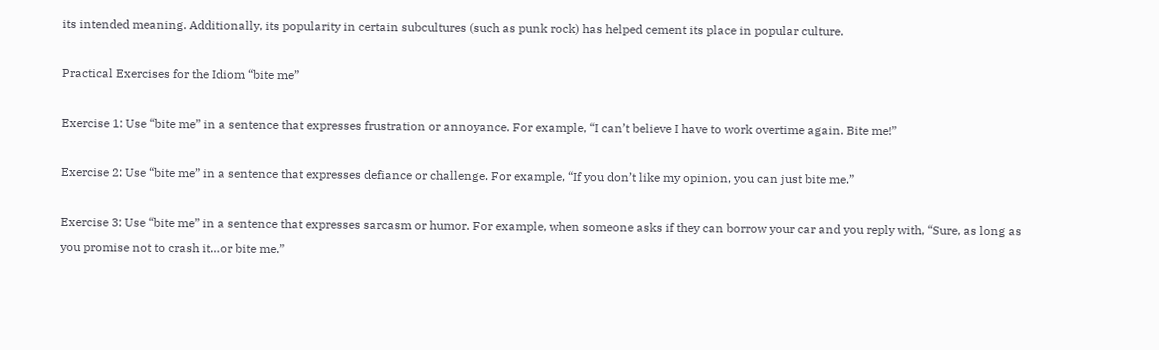its intended meaning. Additionally, its popularity in certain subcultures (such as punk rock) has helped cement its place in popular culture.

Practical Exercises for the Idiom “bite me”

Exercise 1: Use “bite me” in a sentence that expresses frustration or annoyance. For example, “I can’t believe I have to work overtime again. Bite me!”

Exercise 2: Use “bite me” in a sentence that expresses defiance or challenge. For example, “If you don’t like my opinion, you can just bite me.”

Exercise 3: Use “bite me” in a sentence that expresses sarcasm or humor. For example, when someone asks if they can borrow your car and you reply with, “Sure, as long as you promise not to crash it…or bite me.”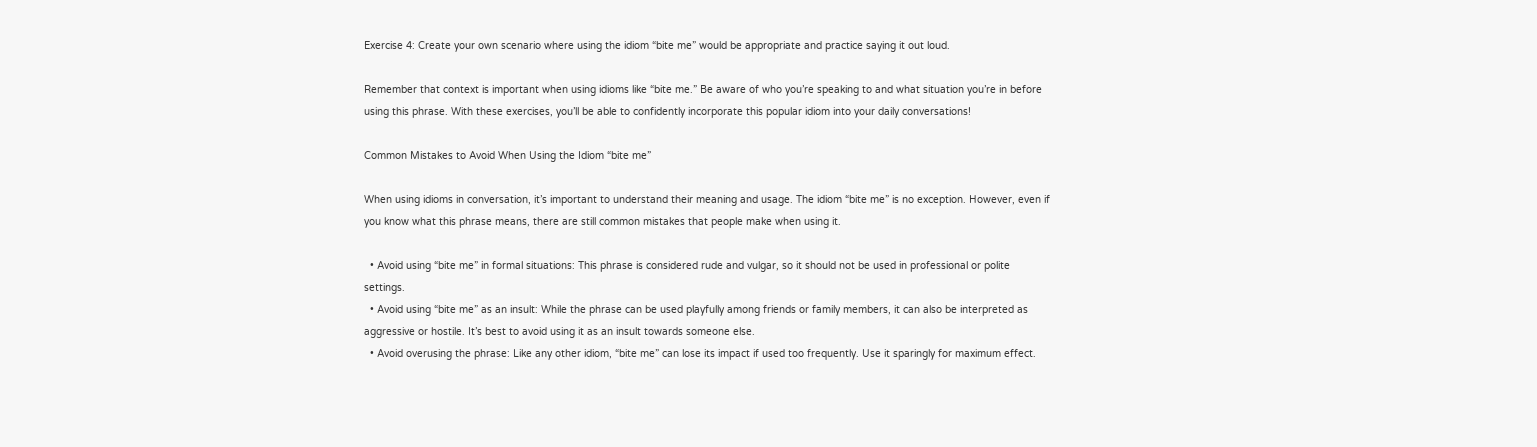Exercise 4: Create your own scenario where using the idiom “bite me” would be appropriate and practice saying it out loud.

Remember that context is important when using idioms like “bite me.” Be aware of who you’re speaking to and what situation you’re in before using this phrase. With these exercises, you’ll be able to confidently incorporate this popular idiom into your daily conversations!

Common Mistakes to Avoid When Using the Idiom “bite me”

When using idioms in conversation, it’s important to understand their meaning and usage. The idiom “bite me” is no exception. However, even if you know what this phrase means, there are still common mistakes that people make when using it.

  • Avoid using “bite me” in formal situations: This phrase is considered rude and vulgar, so it should not be used in professional or polite settings.
  • Avoid using “bite me” as an insult: While the phrase can be used playfully among friends or family members, it can also be interpreted as aggressive or hostile. It’s best to avoid using it as an insult towards someone else.
  • Avoid overusing the phrase: Like any other idiom, “bite me” can lose its impact if used too frequently. Use it sparingly for maximum effect.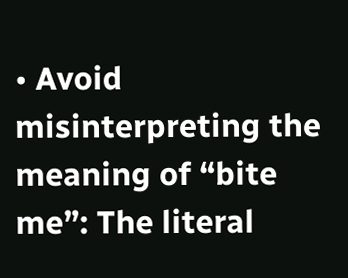• Avoid misinterpreting the meaning of “bite me”: The literal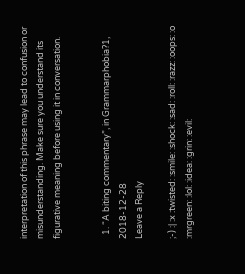interpretation of this phrase may lead to confusion or misunderstanding. Make sure you understand its figurative meaning before using it in conversation.


  1. “A biting commentary”, in Grammarphobia?1, 2018-12-28
Leave a Reply

;-) :| :x :twisted: :smile: :shock: :sad: :roll: :razz: :oops: :o :mrgreen: :lol: :idea: :grin: :evil: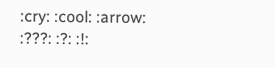:cry: :cool: :arrow: :???: :?: :!: